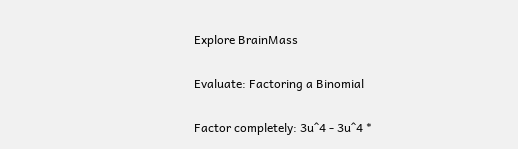Explore BrainMass

Evaluate: Factoring a Binomial

Factor completely: 3u^4 - 3u^4 *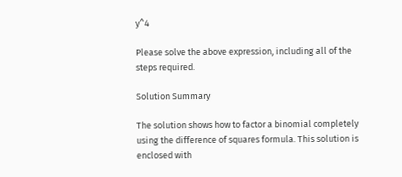y^4

Please solve the above expression, including all of the steps required.

Solution Summary

The solution shows how to factor a binomial completely using the difference of squares formula. This solution is enclosed with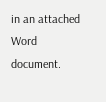in an attached Word document.